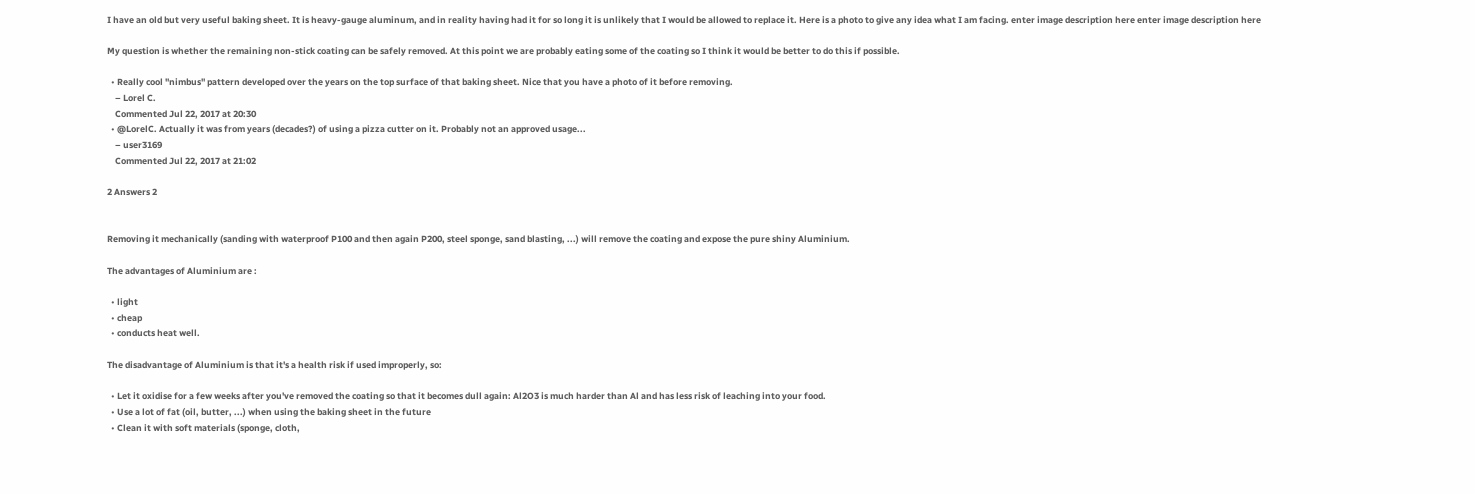I have an old but very useful baking sheet. It is heavy-gauge aluminum, and in reality having had it for so long it is unlikely that I would be allowed to replace it. Here is a photo to give any idea what I am facing. enter image description here enter image description here

My question is whether the remaining non-stick coating can be safely removed. At this point we are probably eating some of the coating so I think it would be better to do this if possible.

  • Really cool "nimbus" pattern developed over the years on the top surface of that baking sheet. Nice that you have a photo of it before removing.
    – Lorel C.
    Commented Jul 22, 2017 at 20:30
  • @LorelC. Actually it was from years (decades?) of using a pizza cutter on it. Probably not an approved usage...
    – user3169
    Commented Jul 22, 2017 at 21:02

2 Answers 2


Removing it mechanically (sanding with waterproof P100 and then again P200, steel sponge, sand blasting, ...) will remove the coating and expose the pure shiny Aluminium.

The advantages of Aluminium are :

  • light
  • cheap
  • conducts heat well.

The disadvantage of Aluminium is that it's a health risk if used improperly, so:

  • Let it oxidise for a few weeks after you've removed the coating so that it becomes dull again: Al2O3 is much harder than Al and has less risk of leaching into your food.
  • Use a lot of fat (oil, butter, ...) when using the baking sheet in the future
  • Clean it with soft materials (sponge, cloth,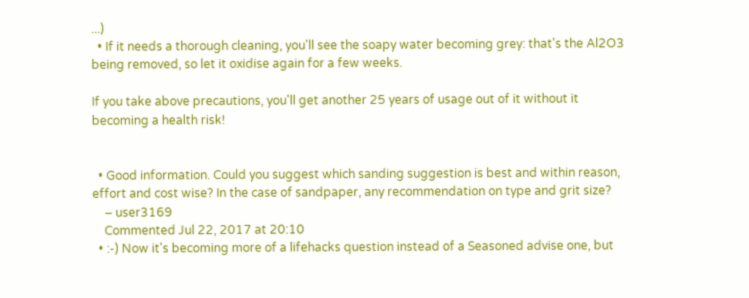...)
  • If it needs a thorough cleaning, you'll see the soapy water becoming grey: that's the Al2O3 being removed, so let it oxidise again for a few weeks.

If you take above precautions, you'll get another 25 years of usage out of it without it becoming a health risk!


  • Good information. Could you suggest which sanding suggestion is best and within reason, effort and cost wise? In the case of sandpaper, any recommendation on type and grit size?
    – user3169
    Commented Jul 22, 2017 at 20:10
  • :-) Now it's becoming more of a lifehacks question instead of a Seasoned advise one, but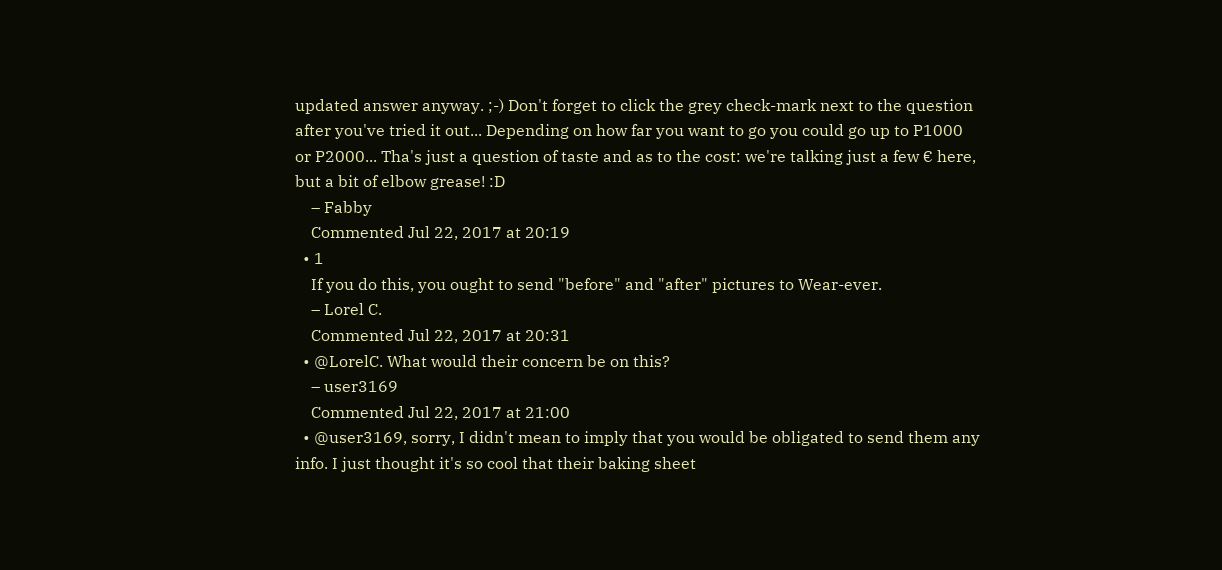updated answer anyway. ;-) Don't forget to click the grey check-mark next to the question after you've tried it out... Depending on how far you want to go you could go up to P1000 or P2000... Tha's just a question of taste and as to the cost: we're talking just a few € here, but a bit of elbow grease! :D
    – Fabby
    Commented Jul 22, 2017 at 20:19
  • 1
    If you do this, you ought to send "before" and "after" pictures to Wear-ever.
    – Lorel C.
    Commented Jul 22, 2017 at 20:31
  • @LorelC. What would their concern be on this?
    – user3169
    Commented Jul 22, 2017 at 21:00
  • @user3169, sorry, I didn't mean to imply that you would be obligated to send them any info. I just thought it's so cool that their baking sheet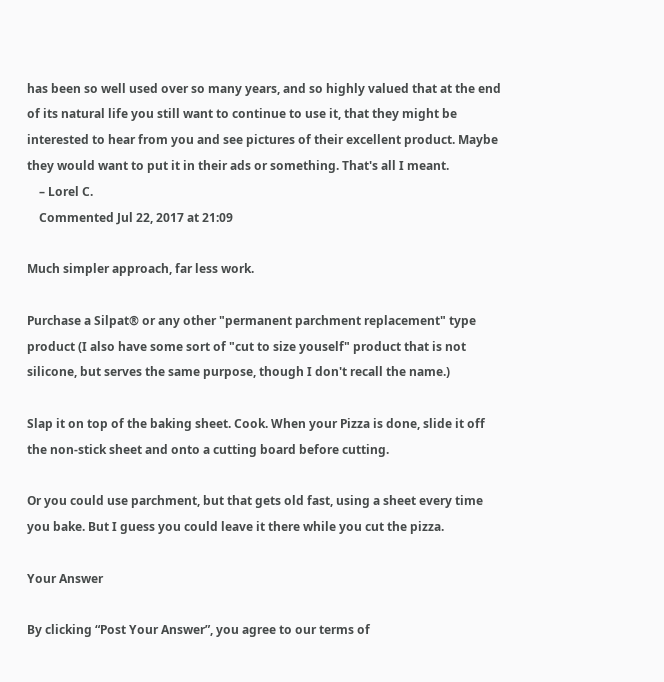has been so well used over so many years, and so highly valued that at the end of its natural life you still want to continue to use it, that they might be interested to hear from you and see pictures of their excellent product. Maybe they would want to put it in their ads or something. That's all I meant.
    – Lorel C.
    Commented Jul 22, 2017 at 21:09

Much simpler approach, far less work.

Purchase a Silpat® or any other "permanent parchment replacement" type product (I also have some sort of "cut to size youself" product that is not silicone, but serves the same purpose, though I don't recall the name.)

Slap it on top of the baking sheet. Cook. When your Pizza is done, slide it off the non-stick sheet and onto a cutting board before cutting.

Or you could use parchment, but that gets old fast, using a sheet every time you bake. But I guess you could leave it there while you cut the pizza.

Your Answer

By clicking “Post Your Answer”, you agree to our terms of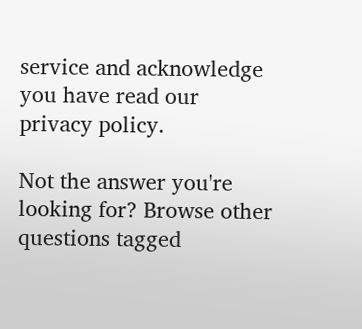service and acknowledge you have read our privacy policy.

Not the answer you're looking for? Browse other questions tagged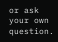or ask your own question.